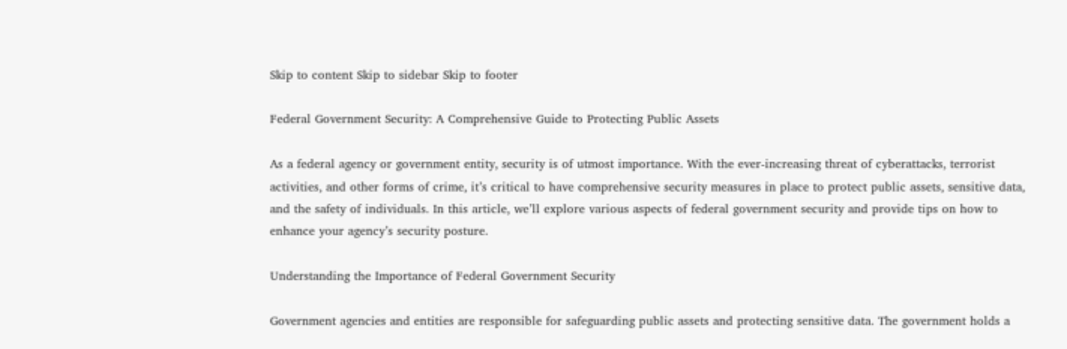Skip to content Skip to sidebar Skip to footer

Federal Government Security: A Comprehensive Guide to Protecting Public Assets

As a federal agency or government entity, security is of utmost importance. With the ever-increasing threat of cyberattacks, terrorist activities, and other forms of crime, it’s critical to have comprehensive security measures in place to protect public assets, sensitive data, and the safety of individuals. In this article, we’ll explore various aspects of federal government security and provide tips on how to enhance your agency’s security posture.

Understanding the Importance of Federal Government Security

Government agencies and entities are responsible for safeguarding public assets and protecting sensitive data. The government holds a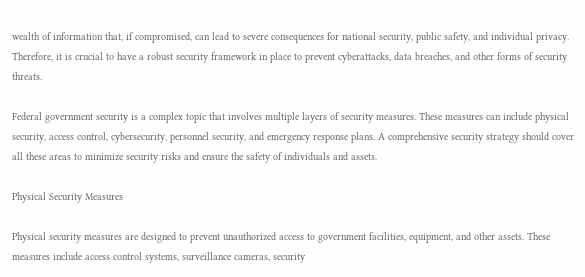wealth of information that, if compromised, can lead to severe consequences for national security, public safety, and individual privacy. Therefore, it is crucial to have a robust security framework in place to prevent cyberattacks, data breaches, and other forms of security threats.

Federal government security is a complex topic that involves multiple layers of security measures. These measures can include physical security, access control, cybersecurity, personnel security, and emergency response plans. A comprehensive security strategy should cover all these areas to minimize security risks and ensure the safety of individuals and assets.

Physical Security Measures

Physical security measures are designed to prevent unauthorized access to government facilities, equipment, and other assets. These measures include access control systems, surveillance cameras, security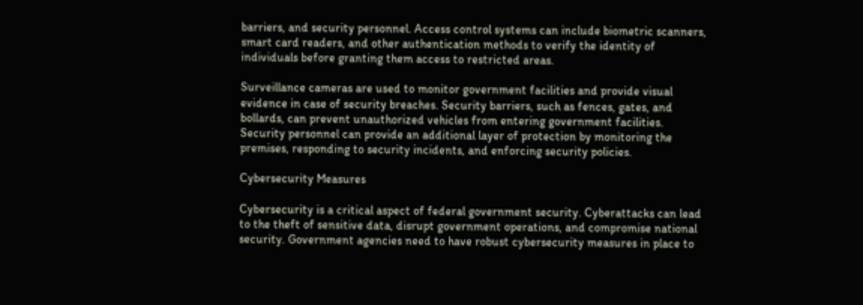barriers, and security personnel. Access control systems can include biometric scanners, smart card readers, and other authentication methods to verify the identity of individuals before granting them access to restricted areas.

Surveillance cameras are used to monitor government facilities and provide visual evidence in case of security breaches. Security barriers, such as fences, gates, and bollards, can prevent unauthorized vehicles from entering government facilities. Security personnel can provide an additional layer of protection by monitoring the premises, responding to security incidents, and enforcing security policies.

Cybersecurity Measures

Cybersecurity is a critical aspect of federal government security. Cyberattacks can lead to the theft of sensitive data, disrupt government operations, and compromise national security. Government agencies need to have robust cybersecurity measures in place to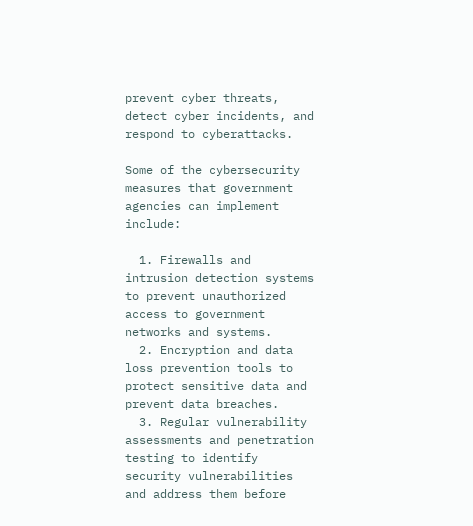prevent cyber threats, detect cyber incidents, and respond to cyberattacks.

Some of the cybersecurity measures that government agencies can implement include:

  1. Firewalls and intrusion detection systems to prevent unauthorized access to government networks and systems.
  2. Encryption and data loss prevention tools to protect sensitive data and prevent data breaches.
  3. Regular vulnerability assessments and penetration testing to identify security vulnerabilities and address them before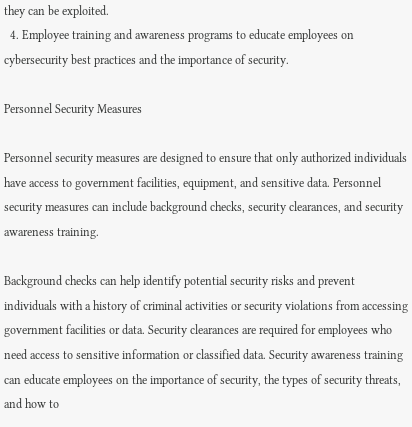they can be exploited.
  4. Employee training and awareness programs to educate employees on cybersecurity best practices and the importance of security.

Personnel Security Measures

Personnel security measures are designed to ensure that only authorized individuals have access to government facilities, equipment, and sensitive data. Personnel security measures can include background checks, security clearances, and security awareness training.

Background checks can help identify potential security risks and prevent individuals with a history of criminal activities or security violations from accessing government facilities or data. Security clearances are required for employees who need access to sensitive information or classified data. Security awareness training can educate employees on the importance of security, the types of security threats, and how to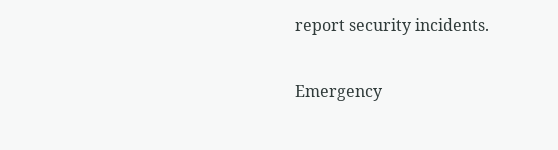report security incidents.

Emergency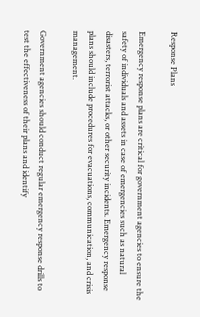Response Plans

Emergency response plans are critical for government agencies to ensure the safety of individuals and assets in case of emergencies such as natural disasters, terrorist attacks, or other security incidents. Emergency response plans should include procedures for evacuations, communication, and crisis management.

Government agencies should conduct regular emergency response drills to test the effectiveness of their plans and identify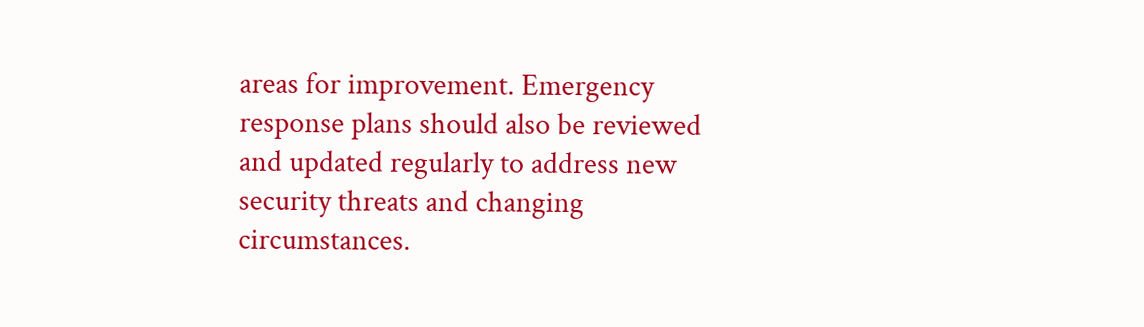areas for improvement. Emergency response plans should also be reviewed and updated regularly to address new security threats and changing circumstances.